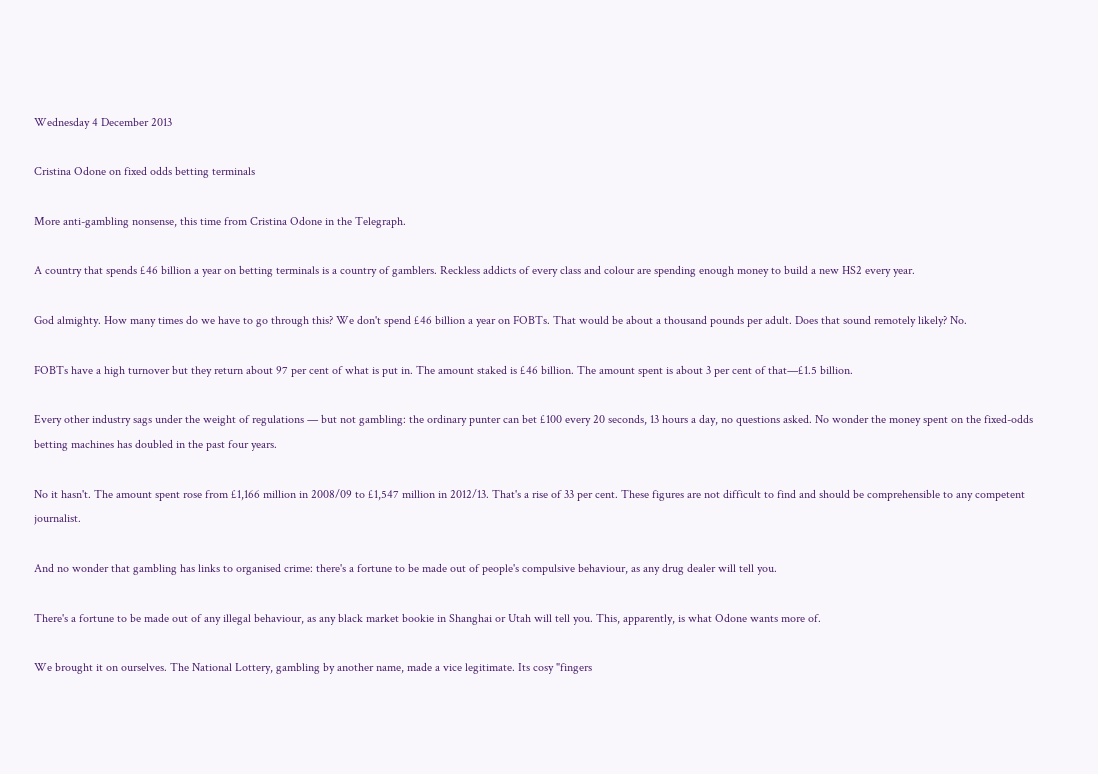Wednesday 4 December 2013

Cristina Odone on fixed odds betting terminals

More anti-gambling nonsense, this time from Cristina Odone in the Telegraph.

A country that spends £46 billion a year on betting terminals is a country of gamblers. Reckless addicts of every class and colour are spending enough money to build a new HS2 every year.

God almighty. How many times do we have to go through this? We don't spend £46 billion a year on FOBTs. That would be about a thousand pounds per adult. Does that sound remotely likely? No.

FOBTs have a high turnover but they return about 97 per cent of what is put in. The amount staked is £46 billion. The amount spent is about 3 per cent of that—£1.5 billion.

Every other industry sags under the weight of regulations — but not gambling: the ordinary punter can bet £100 every 20 seconds, 13 hours a day, no questions asked. No wonder the money spent on the fixed-odds betting machines has doubled in the past four years.

No it hasn't. The amount spent rose from £1,166 million in 2008/09 to £1,547 million in 2012/13. That's a rise of 33 per cent. These figures are not difficult to find and should be comprehensible to any competent journalist.

And no wonder that gambling has links to organised crime: there's a fortune to be made out of people's compulsive behaviour, as any drug dealer will tell you.

There's a fortune to be made out of any illegal behaviour, as any black market bookie in Shanghai or Utah will tell you. This, apparently, is what Odone wants more of.

We brought it on ourselves. The National Lottery, gambling by another name, made a vice legitimate. Its cosy "fingers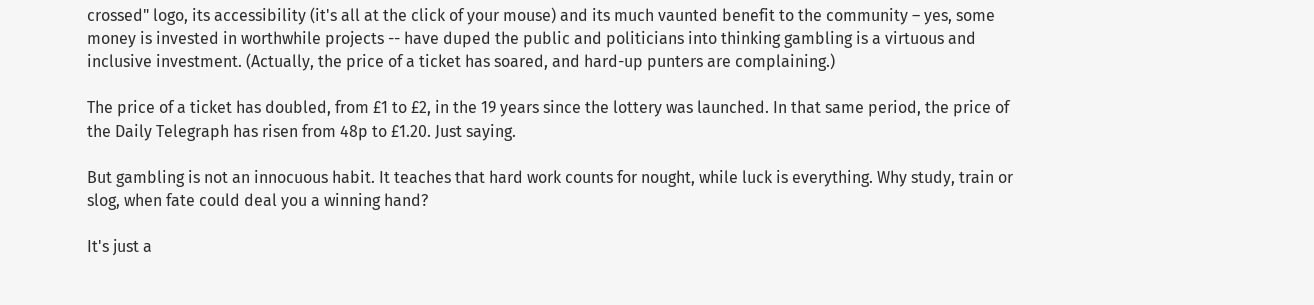crossed" logo, its accessibility (it's all at the click of your mouse) and its much vaunted benefit to the community – yes, some money is invested in worthwhile projects -- have duped the public and politicians into thinking gambling is a virtuous and inclusive investment. (Actually, the price of a ticket has soared, and hard-up punters are complaining.)

The price of a ticket has doubled, from £1 to £2, in the 19 years since the lottery was launched. In that same period, the price of the Daily Telegraph has risen from 48p to £1.20. Just saying.

But gambling is not an innocuous habit. It teaches that hard work counts for nought, while luck is everything. Why study, train or slog, when fate could deal you a winning hand?

It's just a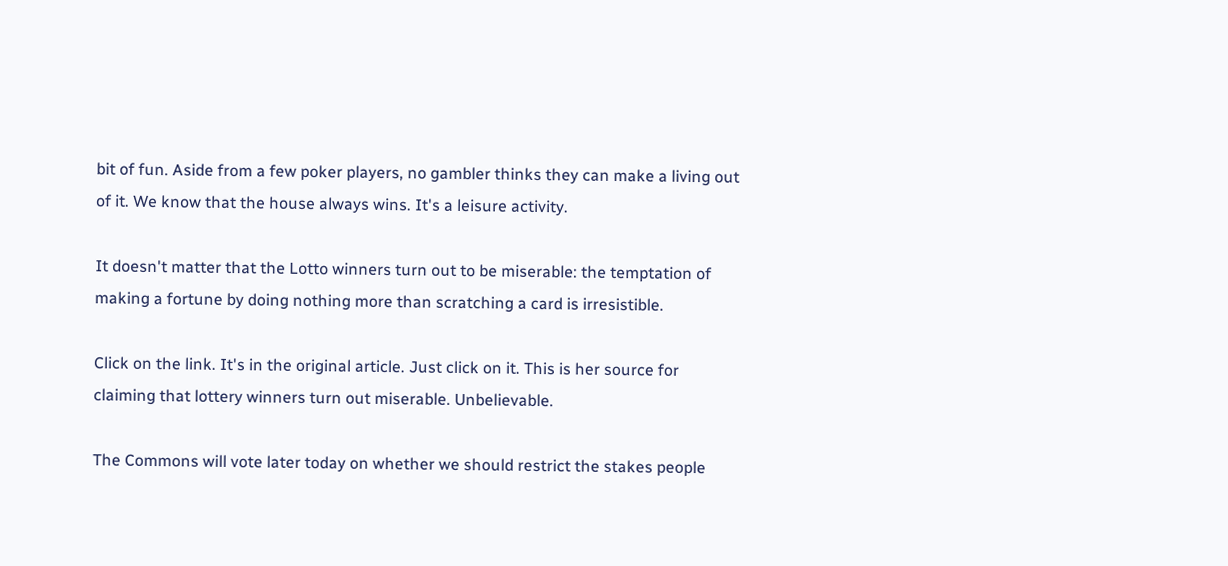bit of fun. Aside from a few poker players, no gambler thinks they can make a living out of it. We know that the house always wins. It's a leisure activity.

It doesn't matter that the Lotto winners turn out to be miserable: the temptation of making a fortune by doing nothing more than scratching a card is irresistible.

Click on the link. It's in the original article. Just click on it. This is her source for claiming that lottery winners turn out miserable. Unbelievable.

The Commons will vote later today on whether we should restrict the stakes people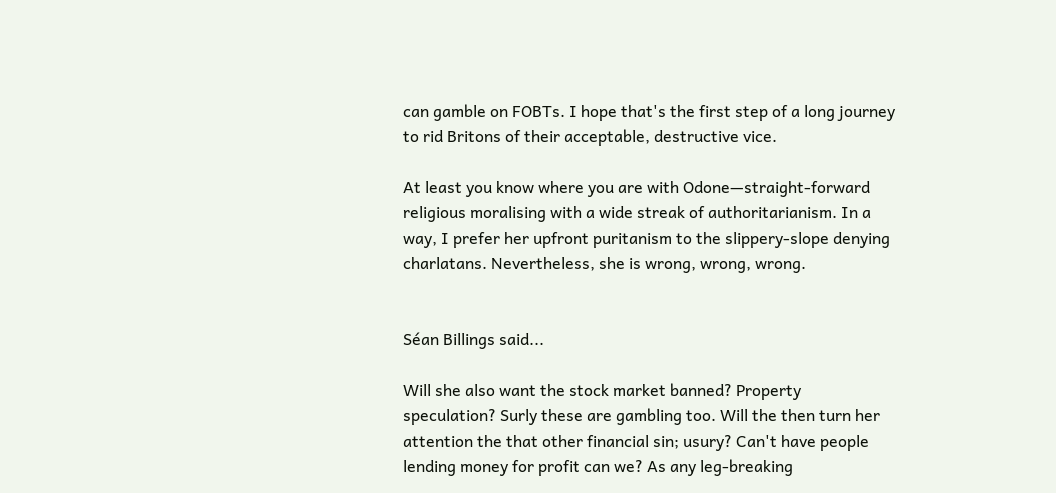can gamble on FOBTs. I hope that's the first step of a long journey to rid Britons of their acceptable, destructive vice.

At least you know where you are with Odone—straight-forward religious moralising with a wide streak of authoritarianism. In a way, I prefer her upfront puritanism to the slippery-slope denying charlatans. Nevertheless, she is wrong, wrong, wrong.


Séan Billings said...

Will she also want the stock market banned? Property speculation? Surly these are gambling too. Will the then turn her attention the that other financial sin; usury? Can't have people lending money for profit can we? As any leg-breaking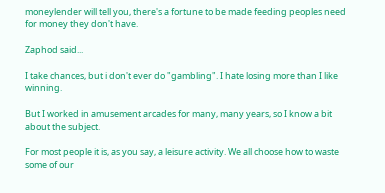moneylender will tell you, there's a fortune to be made feeding peoples need for money they don't have.

Zaphod said...

I take chances, but i don't ever do "gambling". I hate losing more than I like winning.

But I worked in amusement arcades for many, many years, so I know a bit about the subject.

For most people it is, as you say, a leisure activity. We all choose how to waste some of our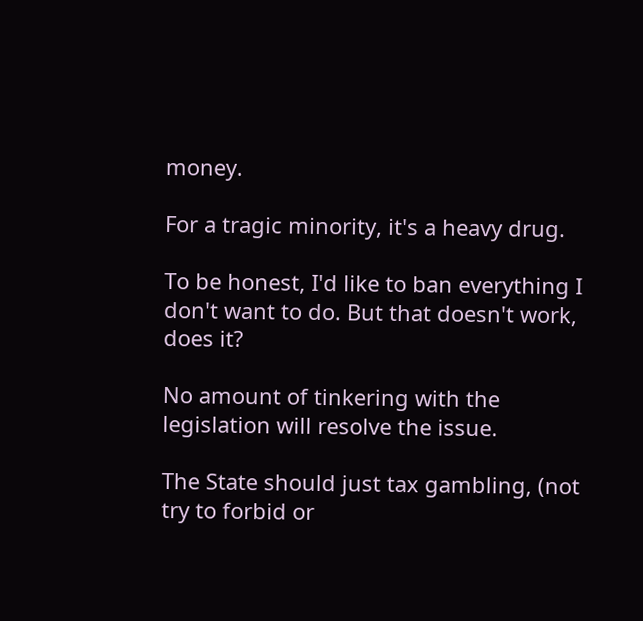money.

For a tragic minority, it's a heavy drug.

To be honest, I'd like to ban everything I don't want to do. But that doesn't work, does it?

No amount of tinkering with the legislation will resolve the issue.

The State should just tax gambling, (not try to forbid or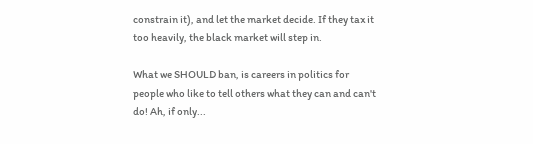constrain it), and let the market decide. If they tax it too heavily, the black market will step in.

What we SHOULD ban, is careers in politics for people who like to tell others what they can and can't do! Ah, if only...